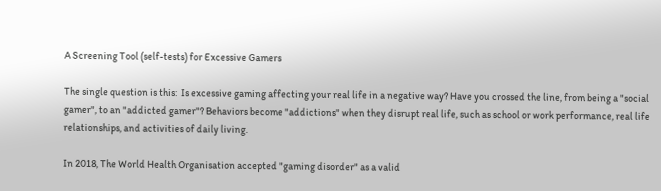A Screening Tool (self-tests) for Excessive Gamers

The single question is this:  Is excessive gaming affecting your real life in a negative way? Have you crossed the line, from being a "social gamer", to an "addicted gamer"? Behaviors become "addictions" when they disrupt real life, such as school or work performance, real life relationships, and activities of daily living.

In 2018, The World Health Organisation accepted "gaming disorder" as a valid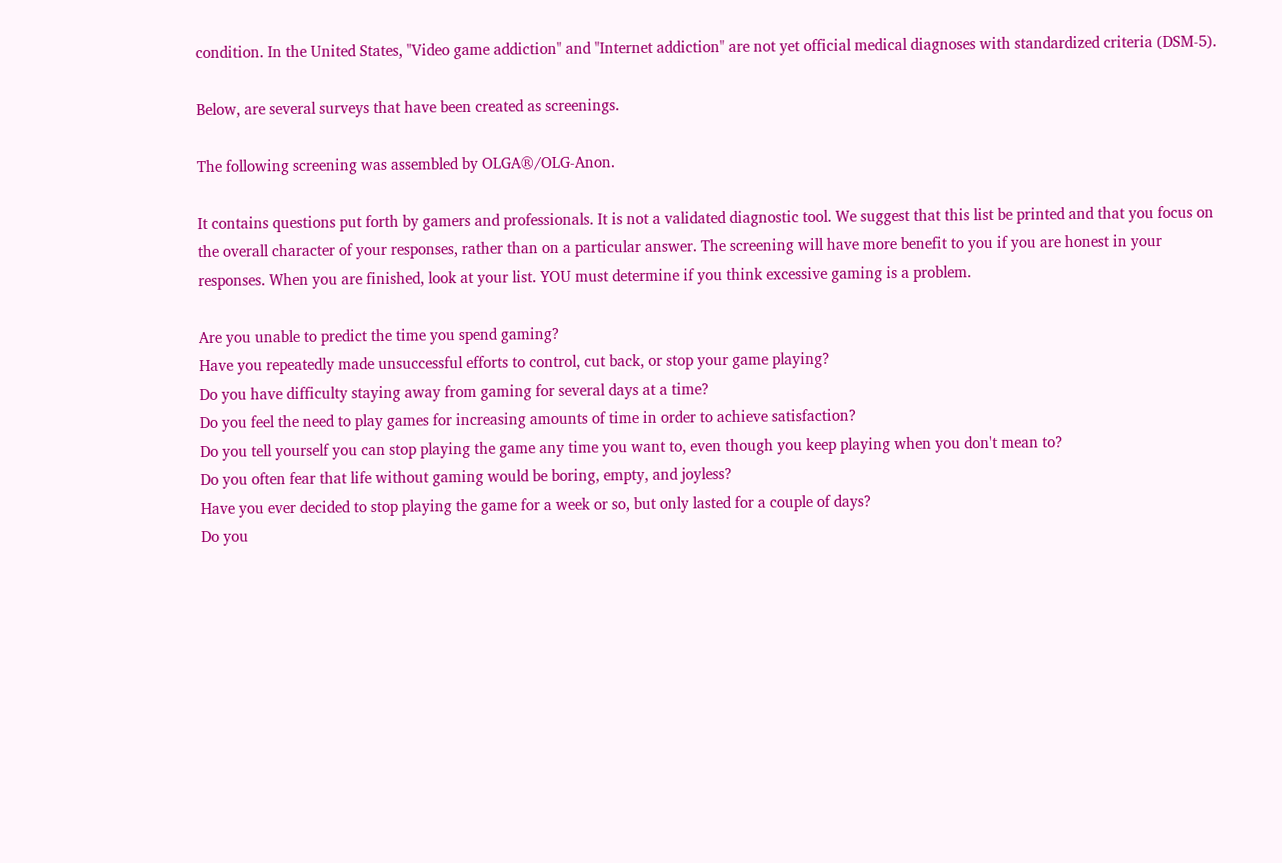condition. In the United States, "Video game addiction" and "Internet addiction" are not yet official medical diagnoses with standardized criteria (DSM-5).

Below, are several surveys that have been created as screenings.

The following screening was assembled by OLGA®/OLG-Anon.

It contains questions put forth by gamers and professionals. It is not a validated diagnostic tool. We suggest that this list be printed and that you focus on the overall character of your responses, rather than on a particular answer. The screening will have more benefit to you if you are honest in your responses. When you are finished, look at your list. YOU must determine if you think excessive gaming is a problem.

Are you unable to predict the time you spend gaming?
Have you repeatedly made unsuccessful efforts to control, cut back, or stop your game playing?
Do you have difficulty staying away from gaming for several days at a time?
Do you feel the need to play games for increasing amounts of time in order to achieve satisfaction?
Do you tell yourself you can stop playing the game any time you want to, even though you keep playing when you don't mean to?
Do you often fear that life without gaming would be boring, empty, and joyless?
Have you ever decided to stop playing the game for a week or so, but only lasted for a couple of days?
Do you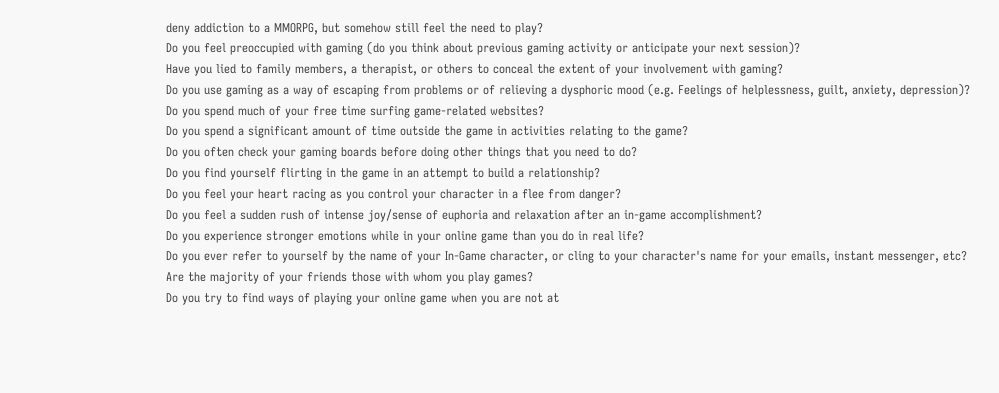deny addiction to a MMORPG, but somehow still feel the need to play?
Do you feel preoccupied with gaming (do you think about previous gaming activity or anticipate your next session)?
Have you lied to family members, a therapist, or others to conceal the extent of your involvement with gaming?
Do you use gaming as a way of escaping from problems or of relieving a dysphoric mood (e.g. Feelings of helplessness, guilt, anxiety, depression)?
Do you spend much of your free time surfing game-related websites?
Do you spend a significant amount of time outside the game in activities relating to the game?
Do you often check your gaming boards before doing other things that you need to do?
Do you find yourself flirting in the game in an attempt to build a relationship?
Do you feel your heart racing as you control your character in a flee from danger?
Do you feel a sudden rush of intense joy/sense of euphoria and relaxation after an in-game accomplishment?
Do you experience stronger emotions while in your online game than you do in real life?
Do you ever refer to yourself by the name of your In-Game character, or cling to your character's name for your emails, instant messenger, etc?
Are the majority of your friends those with whom you play games?
Do you try to find ways of playing your online game when you are not at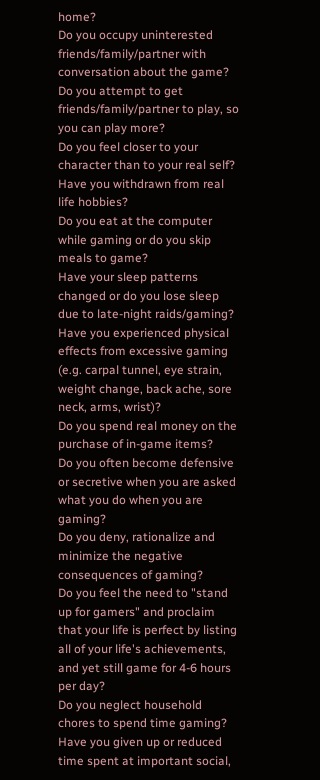home?
Do you occupy uninterested friends/family/partner with conversation about the game?
Do you attempt to get friends/family/partner to play, so you can play more?
Do you feel closer to your character than to your real self?
Have you withdrawn from real life hobbies?
Do you eat at the computer while gaming or do you skip meals to game?
Have your sleep patterns changed or do you lose sleep due to late-night raids/gaming?
Have you experienced physical effects from excessive gaming (e.g. carpal tunnel, eye strain, weight change, back ache, sore neck, arms, wrist)?
Do you spend real money on the purchase of in-game items?
Do you often become defensive or secretive when you are asked what you do when you are gaming?
Do you deny, rationalize and minimize the negative consequences of gaming?
Do you feel the need to "stand up for gamers" and proclaim that your life is perfect by listing all of your life's achievements, and yet still game for 4-6 hours per day?
Do you neglect household chores to spend time gaming?
Have you given up or reduced time spent at important social,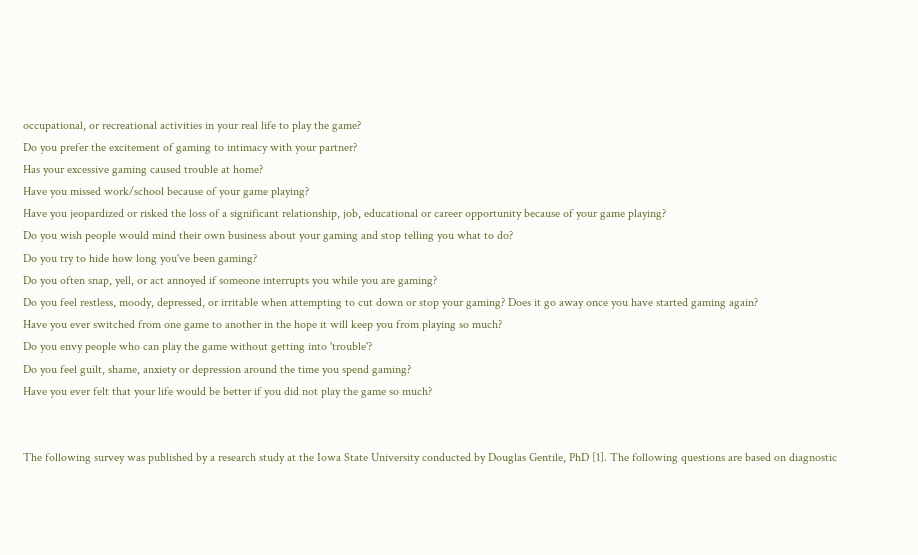occupational, or recreational activities in your real life to play the game?
Do you prefer the excitement of gaming to intimacy with your partner?
Has your excessive gaming caused trouble at home?
Have you missed work/school because of your game playing?
Have you jeopardized or risked the loss of a significant relationship, job, educational or career opportunity because of your game playing?
Do you wish people would mind their own business about your gaming and stop telling you what to do?
Do you try to hide how long you've been gaming?
Do you often snap, yell, or act annoyed if someone interrupts you while you are gaming?
Do you feel restless, moody, depressed, or irritable when attempting to cut down or stop your gaming? Does it go away once you have started gaming again?
Have you ever switched from one game to another in the hope it will keep you from playing so much?
Do you envy people who can play the game without getting into 'trouble'?
Do you feel guilt, shame, anxiety or depression around the time you spend gaming?
Have you ever felt that your life would be better if you did not play the game so much?


The following survey was published by a research study at the Iowa State University conducted by Douglas Gentile, PhD [1]. The following questions are based on diagnostic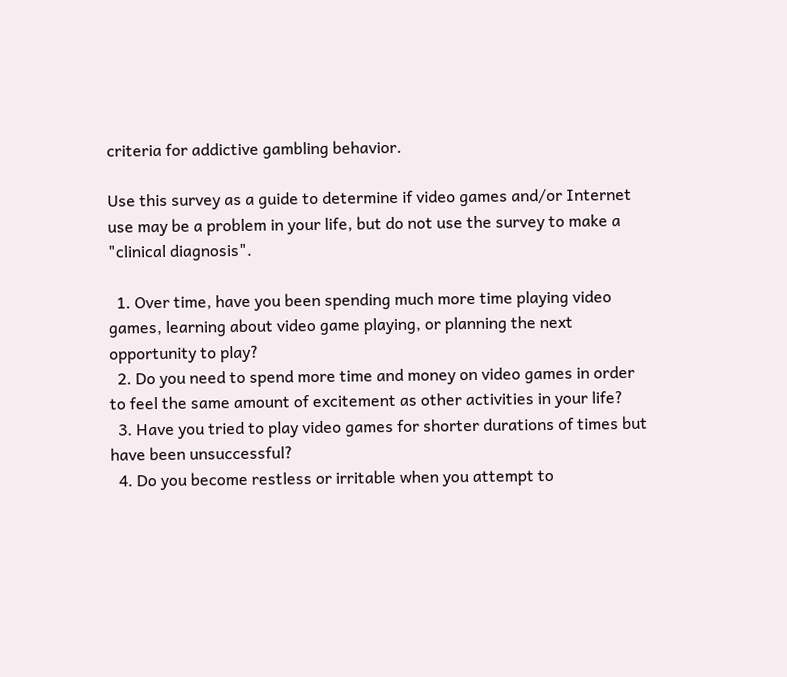criteria for addictive gambling behavior.

Use this survey as a guide to determine if video games and/or Internet use may be a problem in your life, but do not use the survey to make a "clinical diagnosis".

  1. Over time, have you been spending much more time playing video games, learning about video game playing, or planning the next opportunity to play?
  2. Do you need to spend more time and money on video games in order to feel the same amount of excitement as other activities in your life?
  3. Have you tried to play video games for shorter durations of times but have been unsuccessful?
  4. Do you become restless or irritable when you attempt to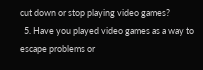cut down or stop playing video games?
  5. Have you played video games as a way to escape problems or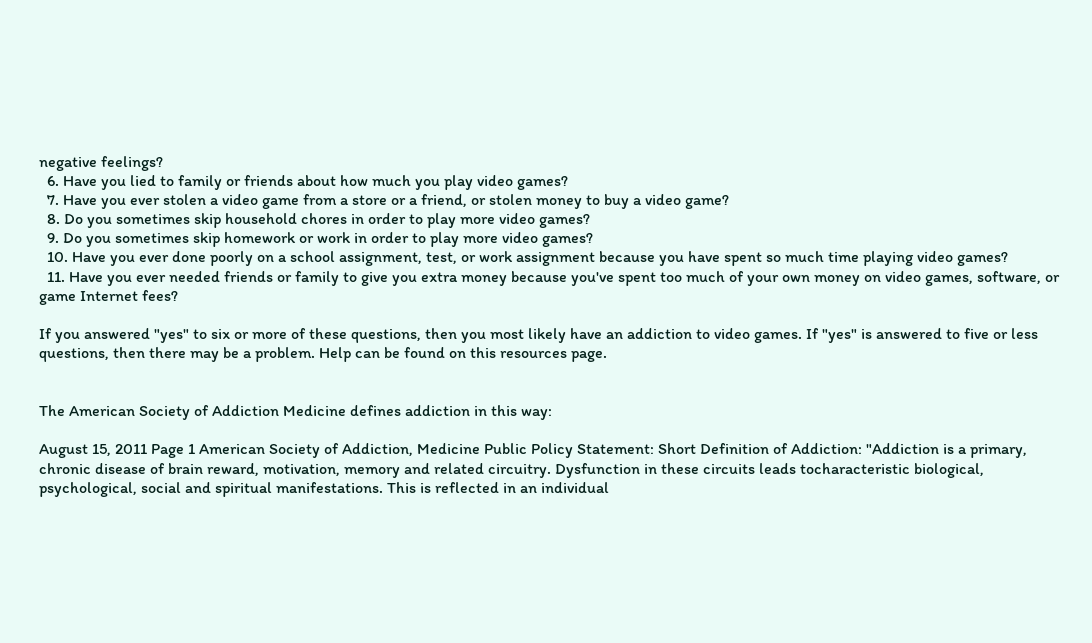negative feelings?
  6. Have you lied to family or friends about how much you play video games?
  7. Have you ever stolen a video game from a store or a friend, or stolen money to buy a video game?
  8. Do you sometimes skip household chores in order to play more video games?
  9. Do you sometimes skip homework or work in order to play more video games?
  10. Have you ever done poorly on a school assignment, test, or work assignment because you have spent so much time playing video games?
  11. Have you ever needed friends or family to give you extra money because you've spent too much of your own money on video games, software, or game Internet fees?

If you answered "yes" to six or more of these questions, then you most likely have an addiction to video games. If "yes" is answered to five or less questions, then there may be a problem. Help can be found on this resources page.


The American Society of Addiction Medicine defines addiction in this way:

August 15, 2011 Page 1 American Society of Addiction, Medicine Public Policy Statement: Short Definition of Addiction: "Addiction is a primary, chronic disease of brain reward, motivation, memory and related circuitry. Dysfunction in these circuits leads tocharacteristic biological, psychological, social and spiritual manifestations. This is reflected in an individual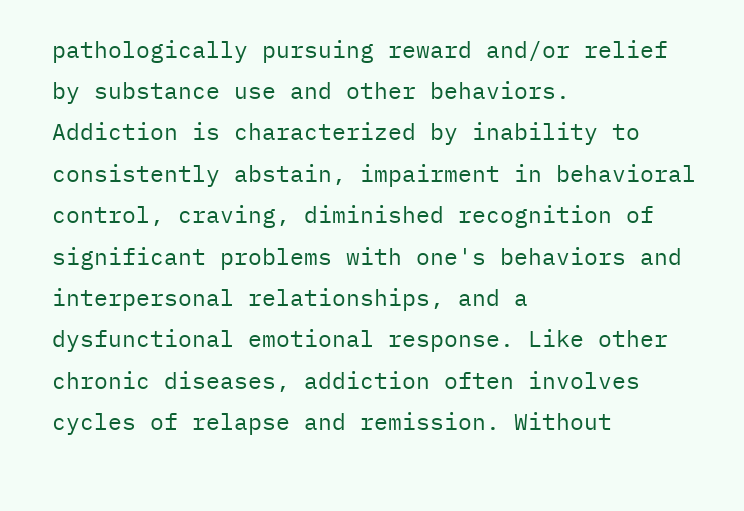pathologically pursuing reward and/or relief by substance use and other behaviors. Addiction is characterized by inability to consistently abstain, impairment in behavioral control, craving, diminished recognition of significant problems with one's behaviors and interpersonal relationships, and a dysfunctional emotional response. Like other chronic diseases, addiction often involves cycles of relapse and remission. Without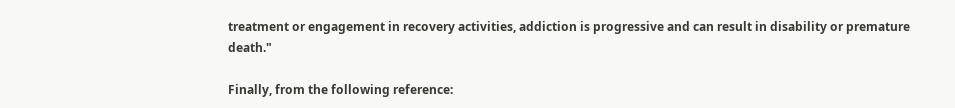treatment or engagement in recovery activities, addiction is progressive and can result in disability or premature death."

Finally, from the following reference: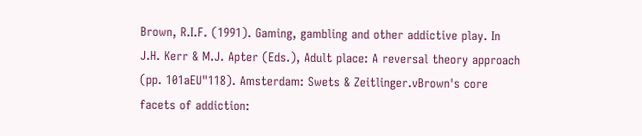Brown, R.I.F. (1991). Gaming, gambling and other addictive play. In J.H. Kerr & M.J. Apter (Eds.), Adult place: A reversal theory approach (pp. 101aEU"118). Amsterdam: Swets & Zeitlinger.vBrown's core facets of addiction: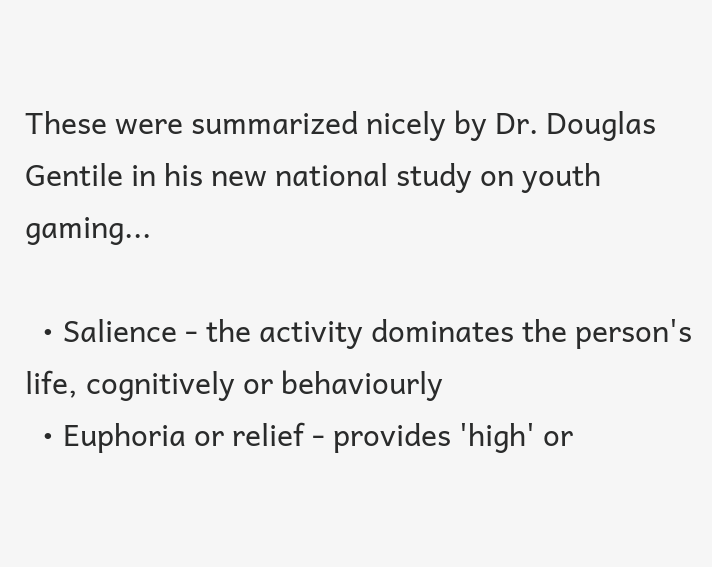These were summarized nicely by Dr. Douglas Gentile in his new national study on youth gaming...

  • Salience - the activity dominates the person's life, cognitively or behaviourly
  • Euphoria or relief - provides 'high' or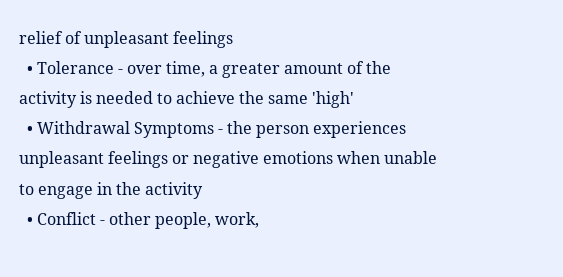relief of unpleasant feelings
  • Tolerance - over time, a greater amount of the activity is needed to achieve the same 'high'
  • Withdrawal Symptoms - the person experiences unpleasant feelings or negative emotions when unable to engage in the activity
  • Conflict - other people, work,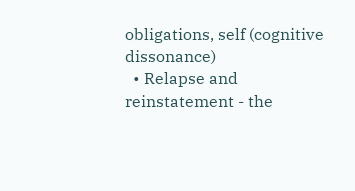obligations, self (cognitive dissonance)
  • Relapse and reinstatement - the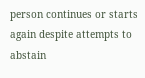person continues or starts again despite attempts to abstain